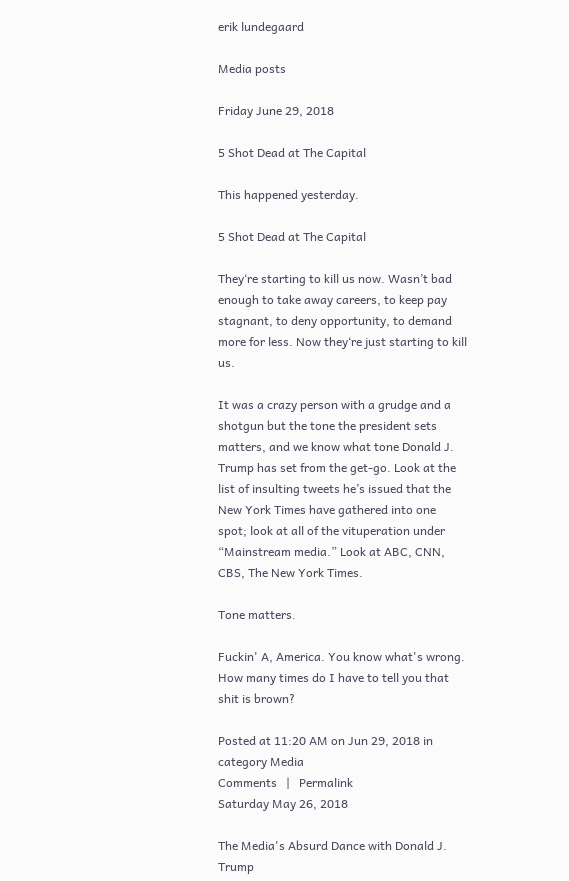erik lundegaard

Media posts

Friday June 29, 2018

5 Shot Dead at The Capital

This happened yesterday.

5 Shot Dead at The Capital

They‘re starting to kill us now. Wasn’t bad enough to take away careers, to keep pay stagnant, to deny opportunity, to demand more for less. Now they‘re just starting to kill us.

It was a crazy person with a grudge and a shotgun but the tone the president sets matters, and we know what tone Donald J. Trump has set from the get-go. Look at the list of insulting tweets he’s issued that the New York Times have gathered into one spot; look at all of the vituperation under “Mainstream media.” Look at ABC, CNN, CBS, The New York Times.

Tone matters.

Fuckin' A, America. You know what's wrong. How many times do I have to tell you that shit is brown?

Posted at 11:20 AM on Jun 29, 2018 in category Media
Comments   |   Permalink
Saturday May 26, 2018

The Media's Absurd Dance with Donald J. Trump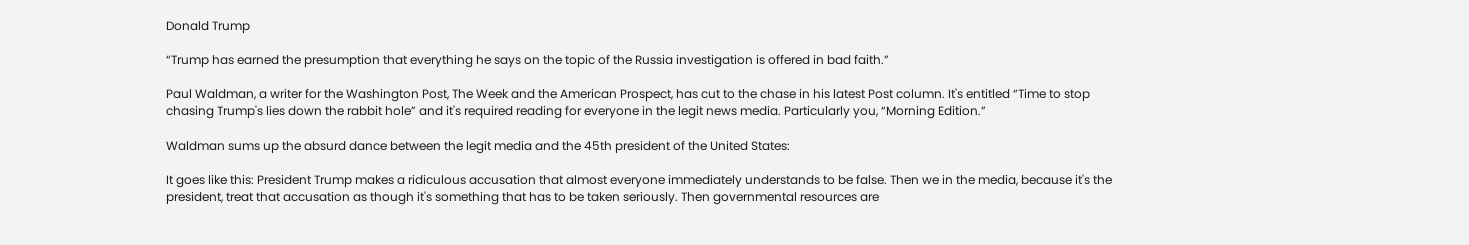Donald Trump

“Trump has earned the presumption that everything he says on the topic of the Russia investigation is offered in bad faith.”

Paul Waldman, a writer for the Washington Post, The Week and the American Prospect, has cut to the chase in his latest Post column. It's entitled “Time to stop chasing Trump's lies down the rabbit hole” and it's required reading for everyone in the legit news media. Particularly you, “Morning Edition.”

Waldman sums up the absurd dance between the legit media and the 45th president of the United States:

It goes like this: President Trump makes a ridiculous accusation that almost everyone immediately understands to be false. Then we in the media, because it's the president, treat that accusation as though it's something that has to be taken seriously. Then governmental resources are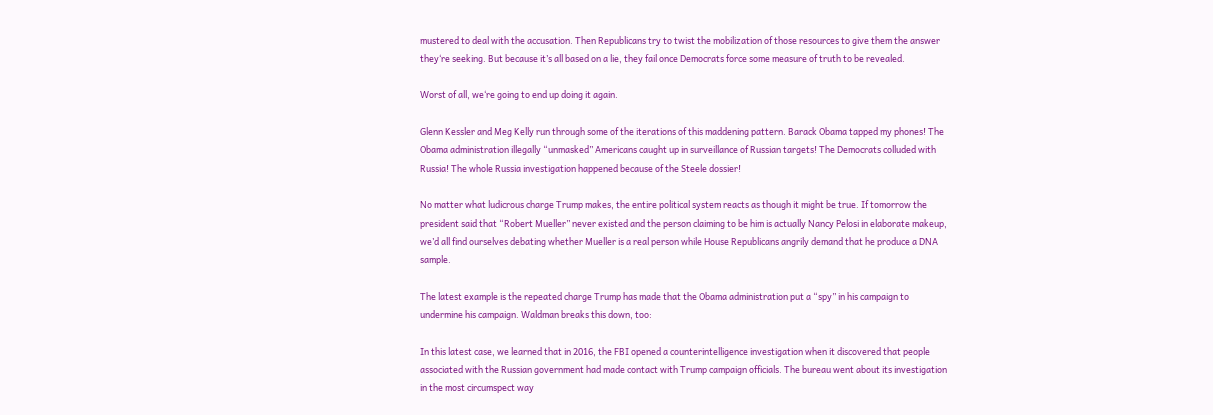mustered to deal with the accusation. Then Republicans try to twist the mobilization of those resources to give them the answer they‘re seeking. But because it’s all based on a lie, they fail once Democrats force some measure of truth to be revealed.

Worst of all, we‘re going to end up doing it again.

Glenn Kessler and Meg Kelly run through some of the iterations of this maddening pattern. Barack Obama tapped my phones! The Obama administration illegally “unmasked” Americans caught up in surveillance of Russian targets! The Democrats colluded with Russia! The whole Russia investigation happened because of the Steele dossier!

No matter what ludicrous charge Trump makes, the entire political system reacts as though it might be true. If tomorrow the president said that “Robert Mueller” never existed and the person claiming to be him is actually Nancy Pelosi in elaborate makeup, we’d all find ourselves debating whether Mueller is a real person while House Republicans angrily demand that he produce a DNA sample.

The latest example is the repeated charge Trump has made that the Obama administration put a “spy” in his campaign to undermine his campaign. Waldman breaks this down, too:

In this latest case, we learned that in 2016, the FBI opened a counterintelligence investigation when it discovered that people associated with the Russian government had made contact with Trump campaign officials. The bureau went about its investigation in the most circumspect way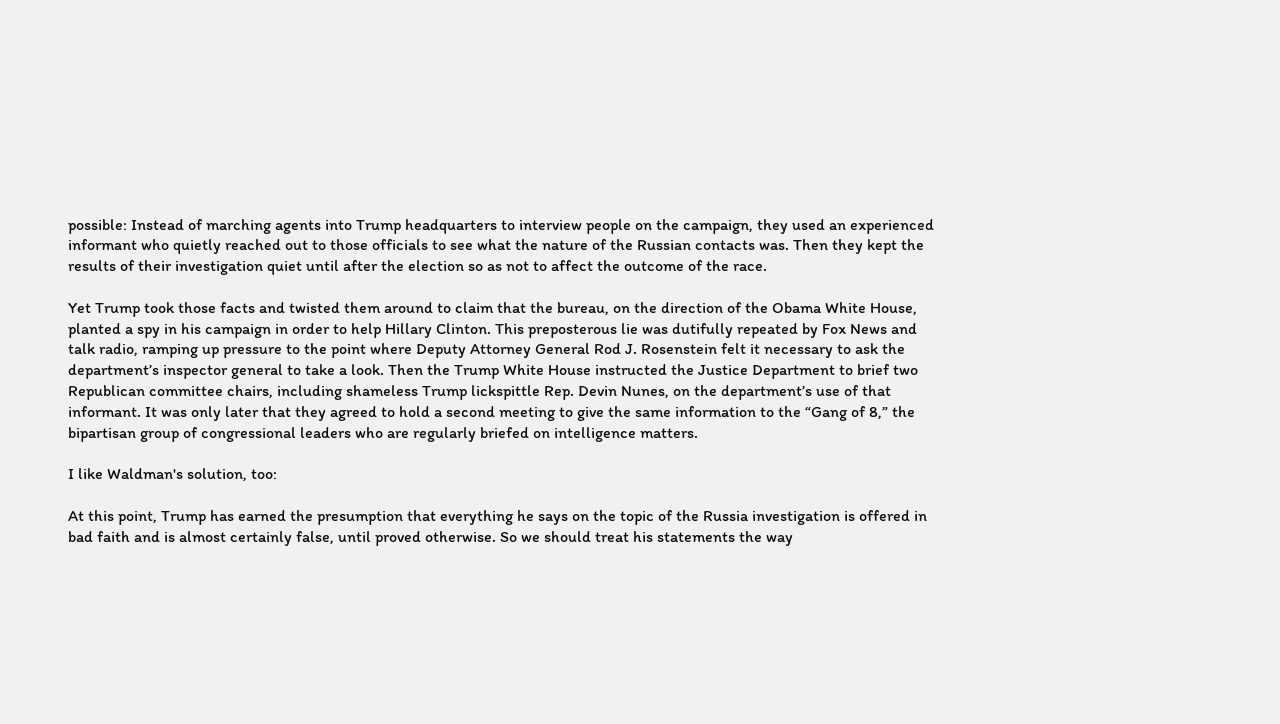possible: Instead of marching agents into Trump headquarters to interview people on the campaign, they used an experienced informant who quietly reached out to those officials to see what the nature of the Russian contacts was. Then they kept the results of their investigation quiet until after the election so as not to affect the outcome of the race.

Yet Trump took those facts and twisted them around to claim that the bureau, on the direction of the Obama White House, planted a spy in his campaign in order to help Hillary Clinton. This preposterous lie was dutifully repeated by Fox News and talk radio, ramping up pressure to the point where Deputy Attorney General Rod J. Rosenstein felt it necessary to ask the department’s inspector general to take a look. Then the Trump White House instructed the Justice Department to brief two Republican committee chairs, including shameless Trump lickspittle Rep. Devin Nunes, on the department’s use of that informant. It was only later that they agreed to hold a second meeting to give the same information to the “Gang of 8,” the bipartisan group of congressional leaders who are regularly briefed on intelligence matters.

I like Waldman's solution, too:

At this point, Trump has earned the presumption that everything he says on the topic of the Russia investigation is offered in bad faith and is almost certainly false, until proved otherwise. So we should treat his statements the way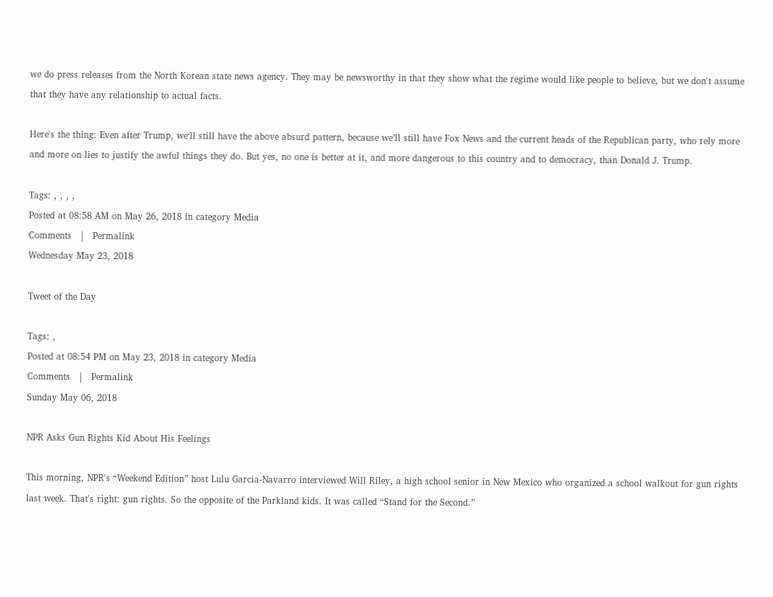we do press releases from the North Korean state news agency. They may be newsworthy in that they show what the regime would like people to believe, but we don't assume that they have any relationship to actual facts.

Here's the thing: Even after Trump, we‘ll still have the above absurd pattern, because we’ll still have Fox News and the current heads of the Republican party, who rely more and more on lies to justify the awful things they do. But yes, no one is better at it, and more dangerous to this country and to democracy, than Donald J. Trump.

Tags: , , , ,
Posted at 08:58 AM on May 26, 2018 in category Media
Comments   |   Permalink
Wednesday May 23, 2018

Tweet of the Day

Tags: ,
Posted at 08:54 PM on May 23, 2018 in category Media
Comments   |   Permalink
Sunday May 06, 2018

NPR Asks Gun Rights Kid About His Feelings

This morning, NPR's “Weekend Edition” host Lulu Garcia-Navarro interviewed Will Riley, a high school senior in New Mexico who organized a school walkout for gun rights last week. That's right: gun rights. So the opposite of the Parkland kids. It was called “Stand for the Second.”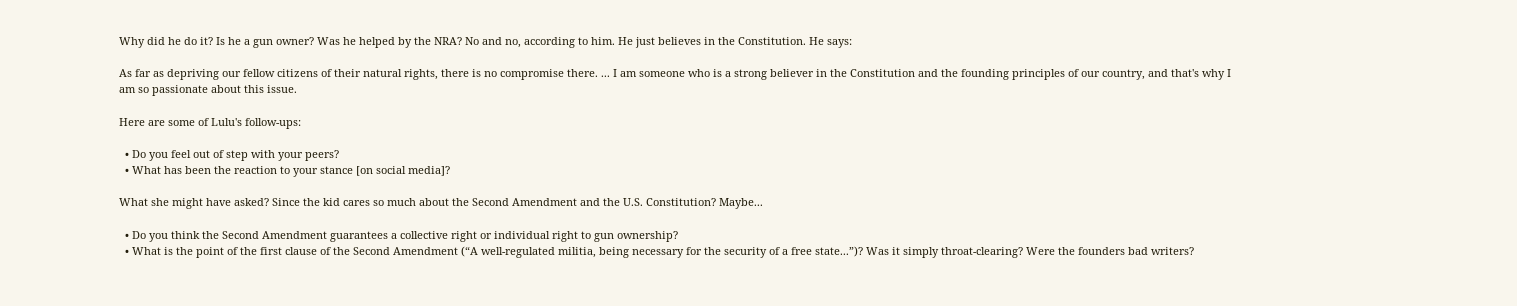Why did he do it? Is he a gun owner? Was he helped by the NRA? No and no, according to him. He just believes in the Constitution. He says:

As far as depriving our fellow citizens of their natural rights, there is no compromise there. ... I am someone who is a strong believer in the Constitution and the founding principles of our country, and that's why I am so passionate about this issue.

Here are some of Lulu's follow-ups:

  • Do you feel out of step with your peers?
  • What has been the reaction to your stance [on social media]?

What she might have asked? Since the kid cares so much about the Second Amendment and the U.S. Constitution? Maybe...

  • Do you think the Second Amendment guarantees a collective right or individual right to gun ownership?
  • What is the point of the first clause of the Second Amendment (“A well-regulated militia, being necessary for the security of a free state...”)? Was it simply throat-clearing? Were the founders bad writers?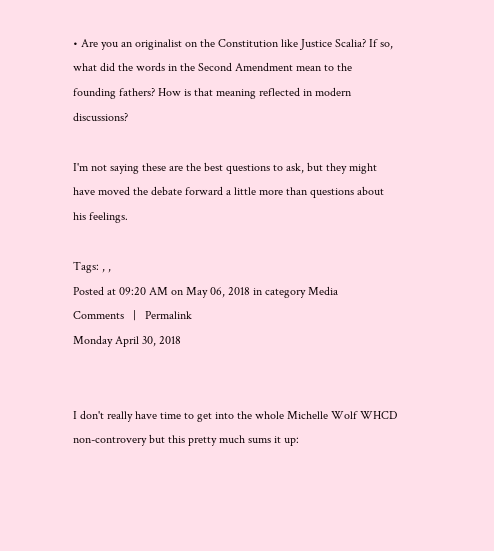• Are you an originalist on the Constitution like Justice Scalia? If so, what did the words in the Second Amendment mean to the founding fathers? How is that meaning reflected in modern discussions?

I'm not saying these are the best questions to ask, but they might have moved the debate forward a little more than questions about his feelings.

Tags: , ,
Posted at 09:20 AM on May 06, 2018 in category Media
Comments   |   Permalink
Monday April 30, 2018


I don't really have time to get into the whole Michelle Wolf WHCD non-controvery but this pretty much sums it up: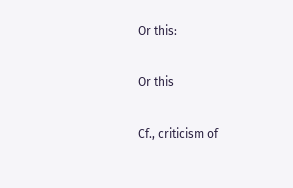Or this:

Or this

Cf., criticism of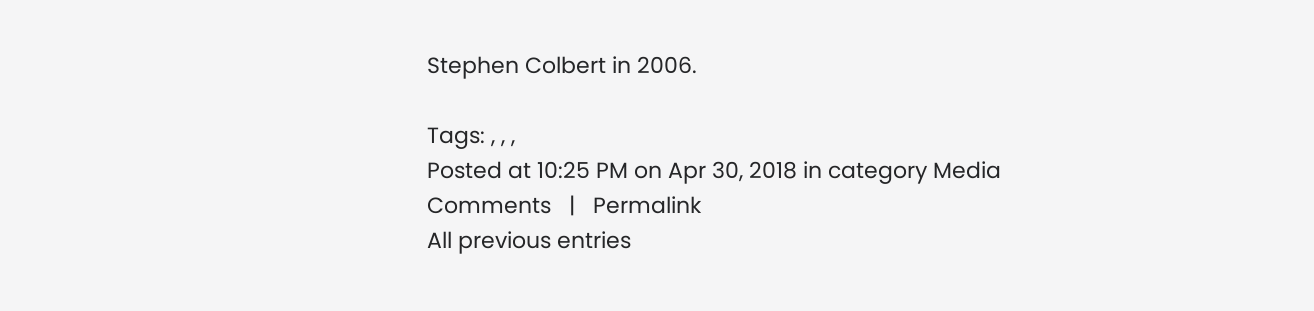Stephen Colbert in 2006.

Tags: , , ,
Posted at 10:25 PM on Apr 30, 2018 in category Media
Comments   |   Permalink
All previous entries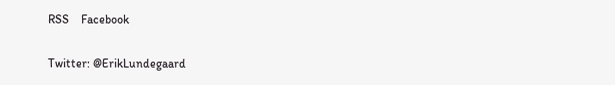RSS    Facebook

Twitter: @ErikLundegaard